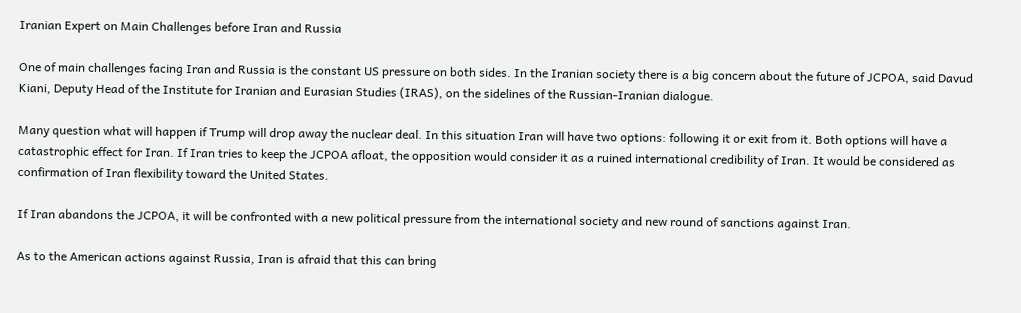Iranian Expert on Main Challenges before Iran and Russia

One of main challenges facing Iran and Russia is the constant US pressure on both sides. In the Iranian society there is a big concern about the future of JCPOA, said Davud Kiani, Deputy Head of the Institute for Iranian and Eurasian Studies (IRAS), on the sidelines of the Russian-Iranian dialogue.

Many question what will happen if Trump will drop away the nuclear deal. In this situation Iran will have two options: following it or exit from it. Both options will have a catastrophic effect for Iran. If Iran tries to keep the JCPOA afloat, the opposition would consider it as a ruined international credibility of Iran. It would be considered as confirmation of Iran flexibility toward the United States.

If Iran abandons the JCPOA, it will be confronted with a new political pressure from the international society and new round of sanctions against Iran.

As to the American actions against Russia, Iran is afraid that this can bring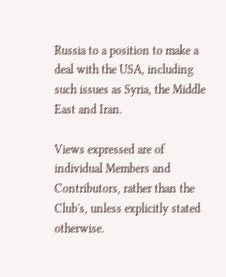Russia to a position to make a deal with the USA, including such issues as Syria, the Middle East and Iran.

Views expressed are of individual Members and Contributors, rather than the Club's, unless explicitly stated otherwise.